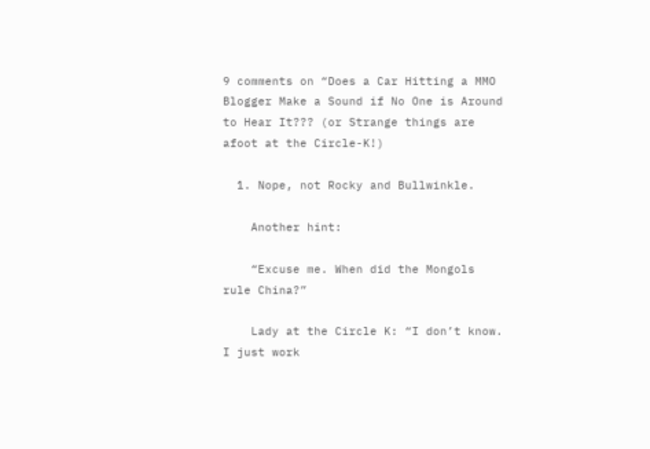9 comments on “Does a Car Hitting a MMO Blogger Make a Sound if No One is Around to Hear It??? (or Strange things are afoot at the Circle-K!)

  1. Nope, not Rocky and Bullwinkle.

    Another hint:

    “Excuse me. When did the Mongols rule China?”

    Lady at the Circle K: “I don’t know. I just work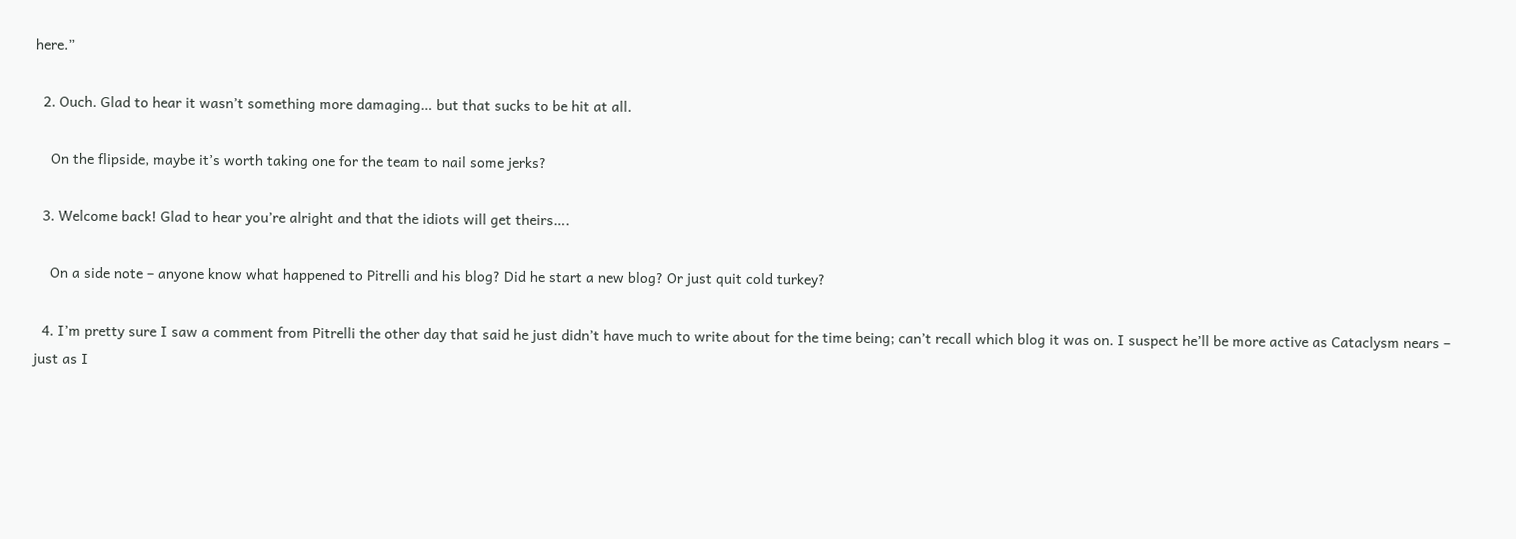here.”

  2. Ouch. Glad to hear it wasn’t something more damaging… but that sucks to be hit at all.

    On the flipside, maybe it’s worth taking one for the team to nail some jerks?

  3. Welcome back! Glad to hear you’re alright and that the idiots will get theirs….

    On a side note – anyone know what happened to Pitrelli and his blog? Did he start a new blog? Or just quit cold turkey?

  4. I’m pretty sure I saw a comment from Pitrelli the other day that said he just didn’t have much to write about for the time being; can’t recall which blog it was on. I suspect he’ll be more active as Cataclysm nears – just as I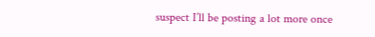suspect I’ll be posting a lot more once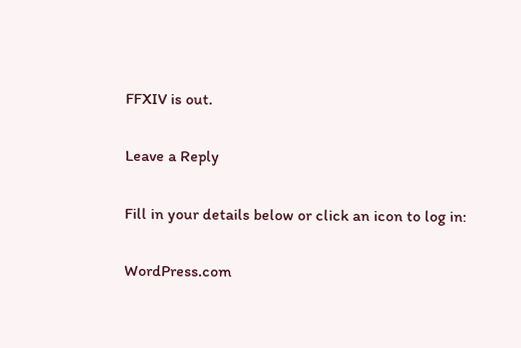FFXIV is out.

Leave a Reply

Fill in your details below or click an icon to log in:

WordPress.com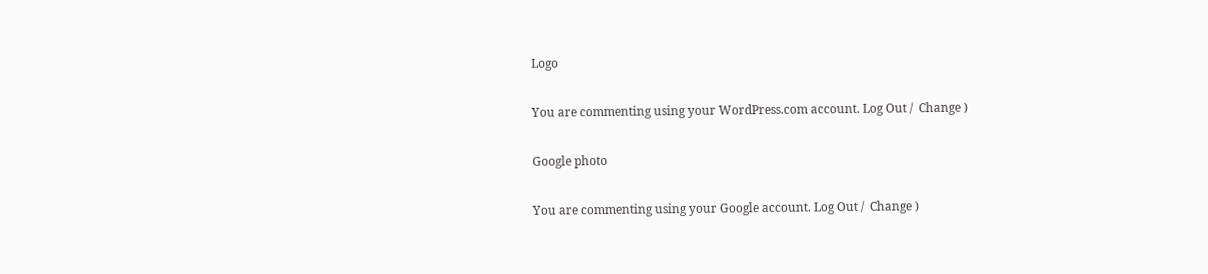Logo

You are commenting using your WordPress.com account. Log Out /  Change )

Google photo

You are commenting using your Google account. Log Out /  Change )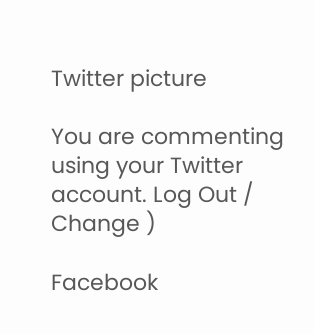Twitter picture

You are commenting using your Twitter account. Log Out /  Change )

Facebook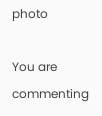photo

You are commenting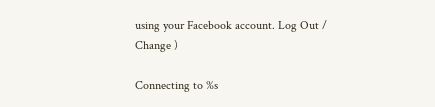using your Facebook account. Log Out /  Change )

Connecting to %s